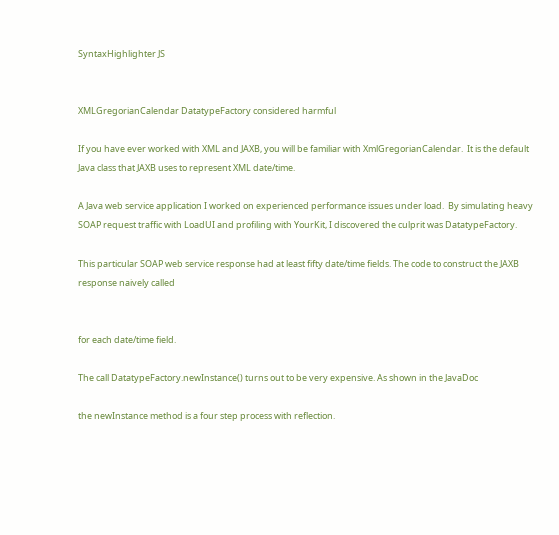SyntaxHighlighter JS


XMLGregorianCalendar DatatypeFactory considered harmful

If you have ever worked with XML and JAXB, you will be familiar with XmlGregorianCalendar.  It is the default Java class that JAXB uses to represent XML date/time.

A Java web service application I worked on experienced performance issues under load.  By simulating heavy SOAP request traffic with LoadUI and profiling with YourKit, I discovered the culprit was DatatypeFactory.

This particular SOAP web service response had at least fifty date/time fields. The code to construct the JAXB response naively called


for each date/time field.

The call DatatypeFactory.newInstance() turns out to be very expensive. As shown in the JavaDoc

the newInstance method is a four step process with reflection.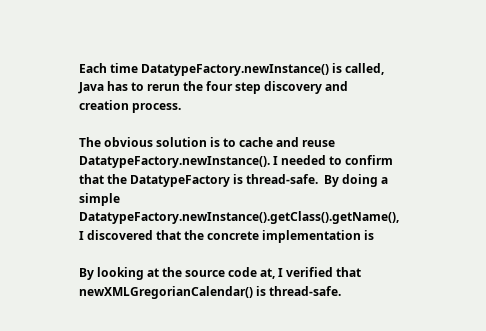Each time DatatypeFactory.newInstance() is called, Java has to rerun the four step discovery and creation process.

The obvious solution is to cache and reuse DatatypeFactory.newInstance(). I needed to confirm that the DatatypeFactory is thread-safe.  By doing a simple DatatypeFactory.newInstance().getClass().getName(), I discovered that the concrete implementation is

By looking at the source code at, I verified that newXMLGregorianCalendar() is thread-safe.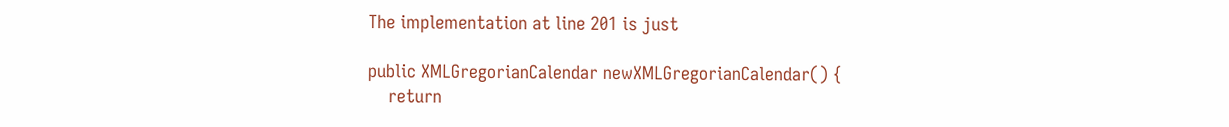The implementation at line 201 is just

public XMLGregorianCalendar newXMLGregorianCalendar() {
    return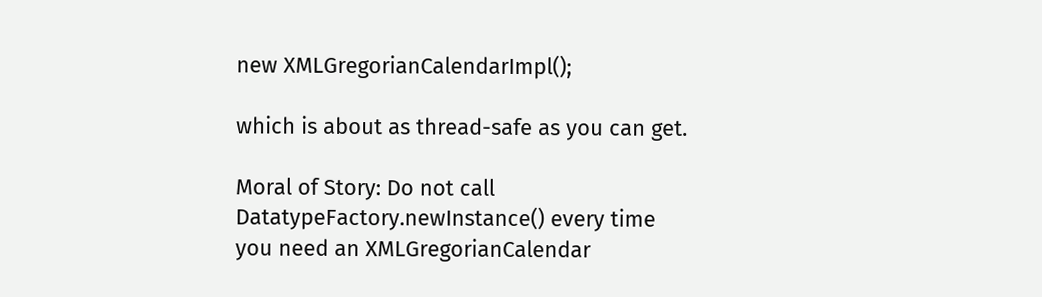new XMLGregorianCalendarImpl();

which is about as thread-safe as you can get.

Moral of Story: Do not call DatatypeFactory.newInstance() every time you need an XMLGregorianCalendar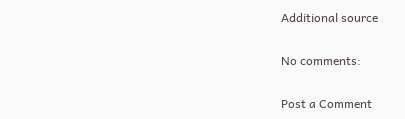Additional source

No comments:

Post a Comment